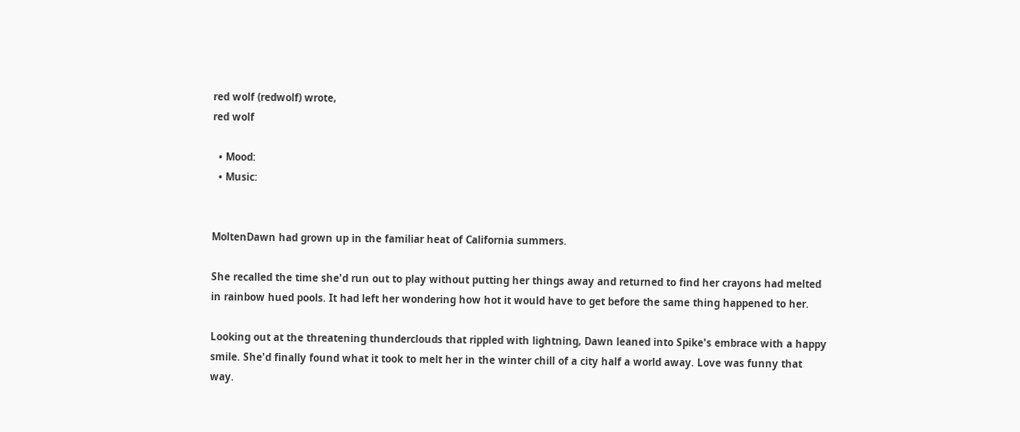red wolf (redwolf) wrote,
red wolf

  • Mood:
  • Music:


MoltenDawn had grown up in the familiar heat of California summers.

She recalled the time she'd run out to play without putting her things away and returned to find her crayons had melted in rainbow hued pools. It had left her wondering how hot it would have to get before the same thing happened to her.

Looking out at the threatening thunderclouds that rippled with lightning, Dawn leaned into Spike's embrace with a happy smile. She'd finally found what it took to melt her in the winter chill of a city half a world away. Love was funny that way.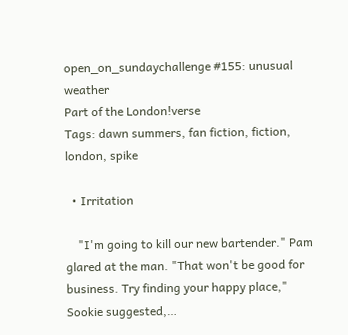open_on_sundaychallenge #155: unusual weather
Part of the London!verse
Tags: dawn summers, fan fiction, fiction, london, spike

  • Irritation

    "I'm going to kill our new bartender." Pam glared at the man. "That won't be good for business. Try finding your happy place," Sookie suggested,…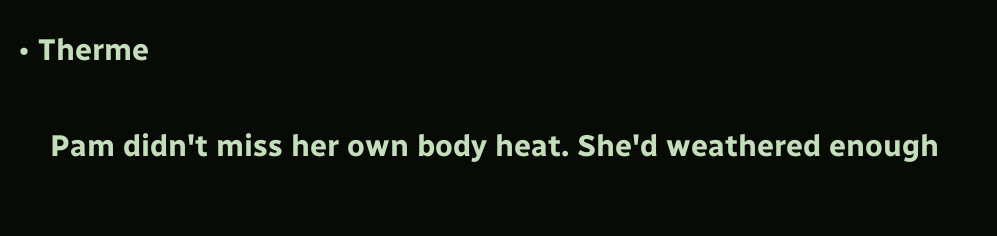• Therme

    Pam didn't miss her own body heat. She'd weathered enough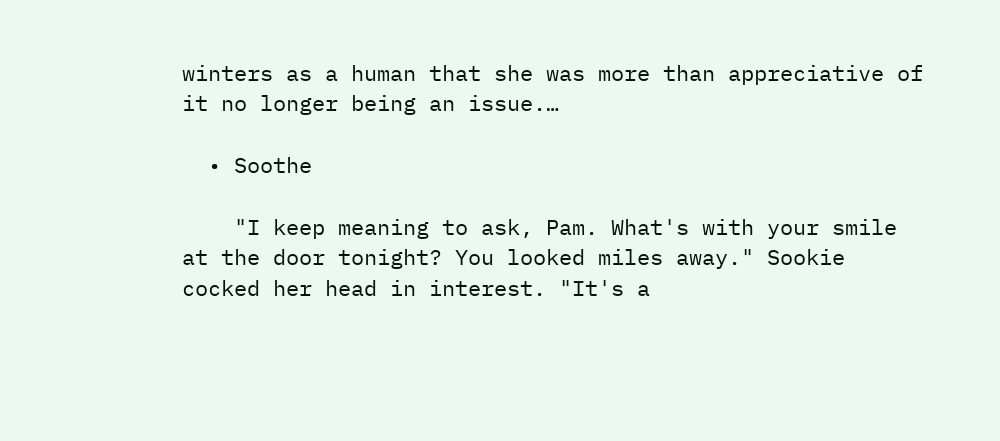winters as a human that she was more than appreciative of it no longer being an issue.…

  • Soothe

    "I keep meaning to ask, Pam. What's with your smile at the door tonight? You looked miles away." Sookie cocked her head in interest. "It's a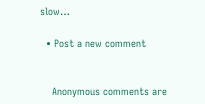slow…

  • Post a new comment


    Anonymous comments are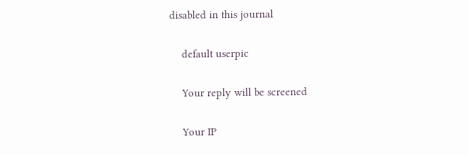disabled in this journal

    default userpic

    Your reply will be screened

    Your IP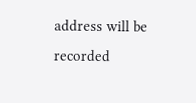address will be recorded